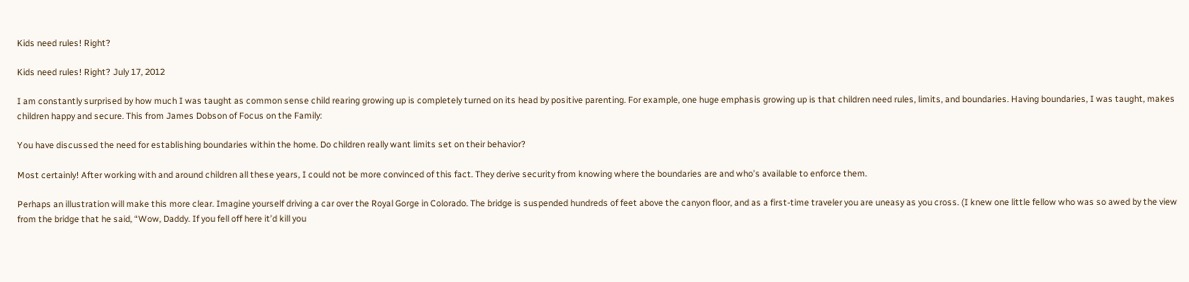Kids need rules! Right?

Kids need rules! Right? July 17, 2012

I am constantly surprised by how much I was taught as common sense child rearing growing up is completely turned on its head by positive parenting. For example, one huge emphasis growing up is that children need rules, limits, and boundaries. Having boundaries, I was taught, makes children happy and secure. This from James Dobson of Focus on the Family:

You have discussed the need for establishing boundaries within the home. Do children really want limits set on their behavior?

Most certainly! After working with and around children all these years, I could not be more convinced of this fact. They derive security from knowing where the boundaries are and who’s available to enforce them.

Perhaps an illustration will make this more clear. Imagine yourself driving a car over the Royal Gorge in Colorado. The bridge is suspended hundreds of feet above the canyon floor, and as a first-time traveler you are uneasy as you cross. (I knew one little fellow who was so awed by the view from the bridge that he said, “Wow, Daddy. If you fell off here it’d kill you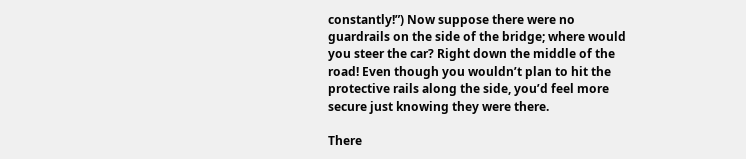constantly!”) Now suppose there were no guardrails on the side of the bridge; where would you steer the car? Right down the middle of the road! Even though you wouldn’t plan to hit the protective rails along the side, you’d feel more secure just knowing they were there.

There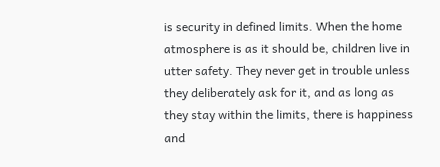is security in defined limits. When the home atmosphere is as it should be, children live in utter safety. They never get in trouble unless they deliberately ask for it, and as long as they stay within the limits, there is happiness and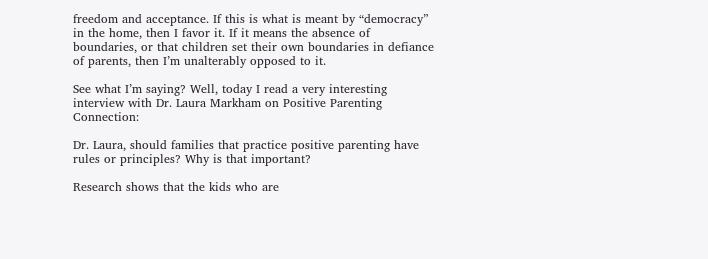freedom and acceptance. If this is what is meant by “democracy” in the home, then I favor it. If it means the absence of boundaries, or that children set their own boundaries in defiance of parents, then I’m unalterably opposed to it.

See what I’m saying? Well, today I read a very interesting interview with Dr. Laura Markham on Positive Parenting Connection:

Dr. Laura, should families that practice positive parenting have rules or principles? Why is that important?

Research shows that the kids who are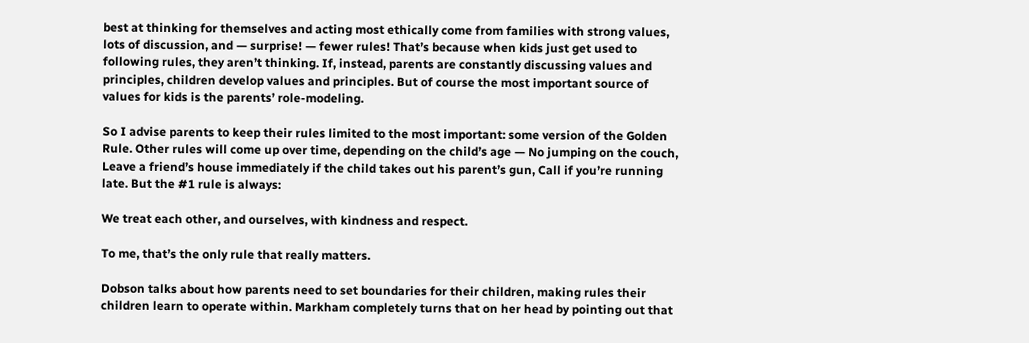best at thinking for themselves and acting most ethically come from families with strong values, lots of discussion, and — surprise! — fewer rules! That’s because when kids just get used to following rules, they aren’t thinking. If, instead, parents are constantly discussing values and principles, children develop values and principles. But of course the most important source of values for kids is the parents’ role-modeling.

So I advise parents to keep their rules limited to the most important: some version of the Golden Rule. Other rules will come up over time, depending on the child’s age — No jumping on the couch, Leave a friend’s house immediately if the child takes out his parent’s gun, Call if you’re running late. But the #1 rule is always:

We treat each other, and ourselves, with kindness and respect.

To me, that’s the only rule that really matters.

Dobson talks about how parents need to set boundaries for their children, making rules their children learn to operate within. Markham completely turns that on her head by pointing out that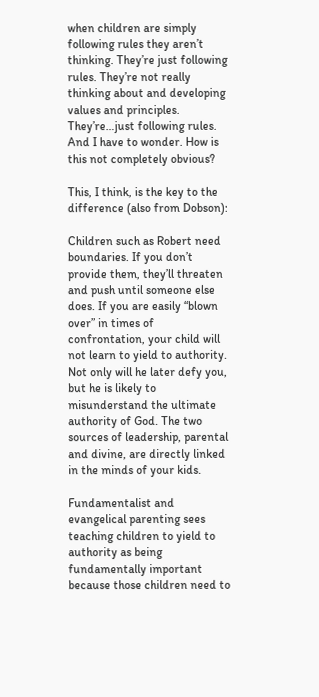when children are simply following rules they aren’t thinking. They’re just following rules. They’re not really thinking about and developing values and principles. They’re…just following rules. And I have to wonder. How is this not completely obvious?

This, I think, is the key to the difference (also from Dobson):

Children such as Robert need boundaries. If you don’t provide them, they’ll threaten and push until someone else does. If you are easily “blown over” in times of confrontation, your child will not learn to yield to authority. Not only will he later defy you, but he is likely to misunderstand the ultimate authority of God. The two sources of leadership, parental and divine, are directly linked in the minds of your kids.

Fundamentalist and evangelical parenting sees teaching children to yield to authority as being fundamentally important because those children need to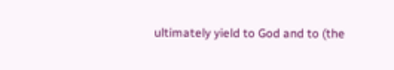ultimately yield to God and to (the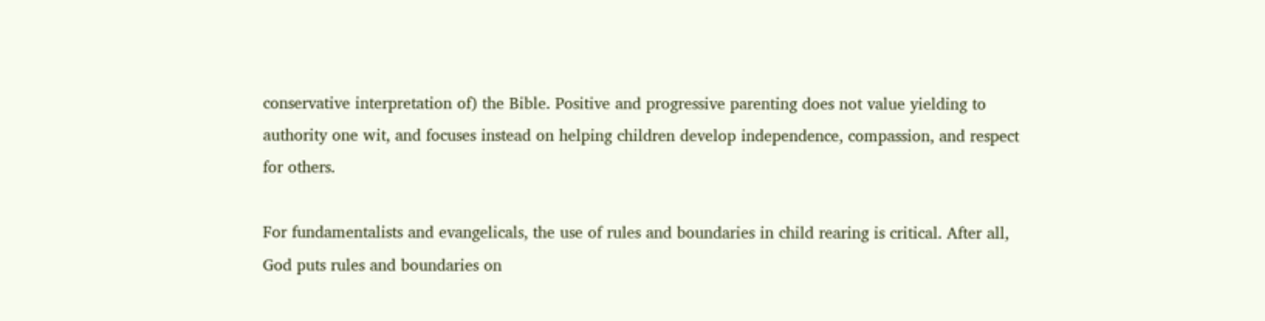conservative interpretation of) the Bible. Positive and progressive parenting does not value yielding to authority one wit, and focuses instead on helping children develop independence, compassion, and respect for others.

For fundamentalists and evangelicals, the use of rules and boundaries in child rearing is critical. After all, God puts rules and boundaries on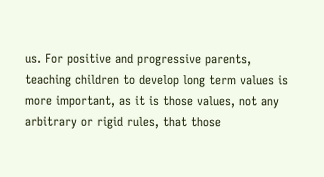us. For positive and progressive parents, teaching children to develop long term values is more important, as it is those values, not any arbitrary or rigid rules, that those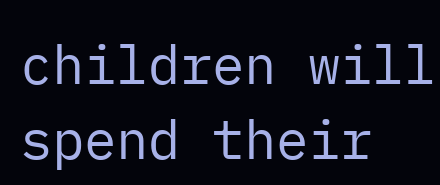children will spend their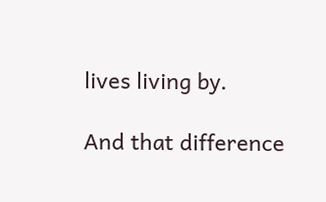lives living by.

And that difference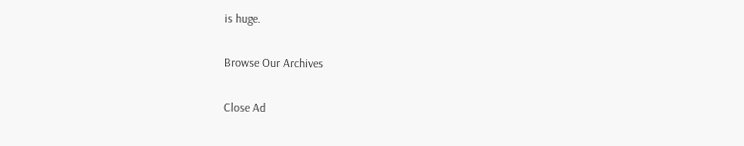is huge.

Browse Our Archives

Close Ad